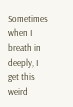Sometimes when I breath in deeply, I get this weird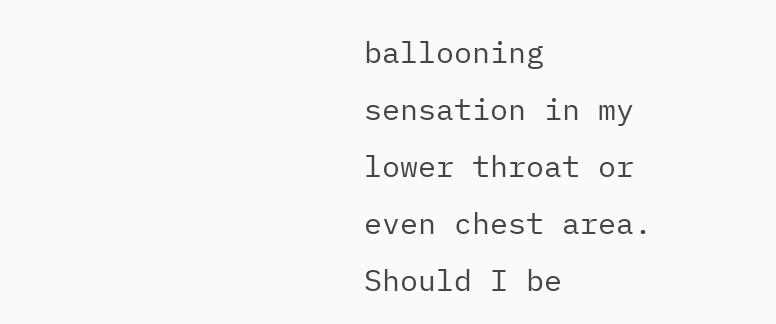ballooning sensation in my lower throat or even chest area. Should I be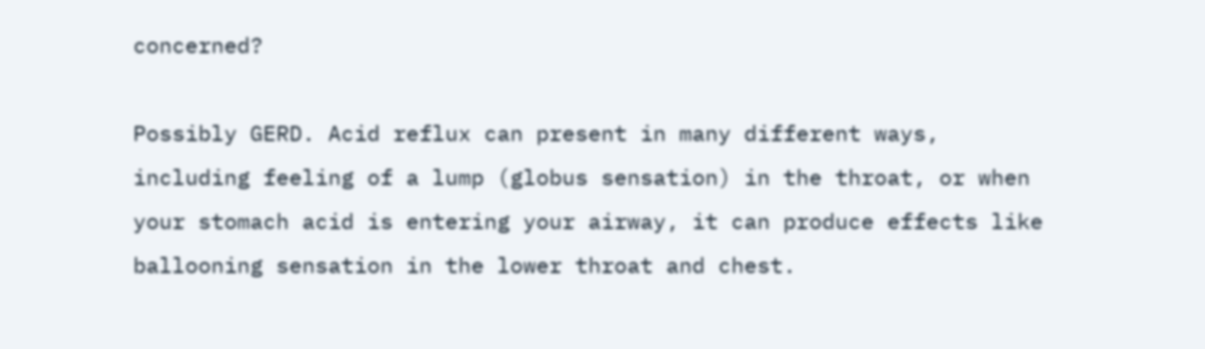concerned?

Possibly GERD. Acid reflux can present in many different ways, including feeling of a lump (globus sensation) in the throat, or when your stomach acid is entering your airway, it can produce effects like ballooning sensation in the lower throat and chest.